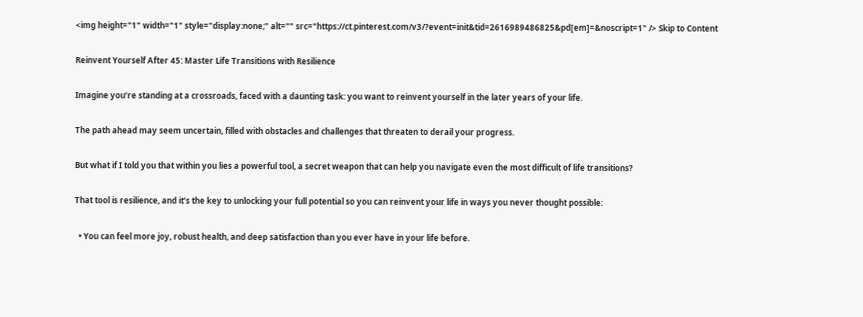<img height="1" width="1" style="display:none;" alt="" src="https://ct.pinterest.com/v3/?event=init&tid=2616989486825&pd[em]=&noscript=1" /> Skip to Content

Reinvent Yourself After 45: Master Life Transitions with Resilience

Imagine you’re standing at a crossroads, faced with a daunting task: you want to reinvent yourself in the later years of your life.

The path ahead may seem uncertain, filled with obstacles and challenges that threaten to derail your progress.

But what if I told you that within you lies a powerful tool, a secret weapon that can help you navigate even the most difficult of life transitions?

That tool is resilience, and it’s the key to unlocking your full potential so you can reinvent your life in ways you never thought possible:

  • You can feel more joy, robust health, and deep satisfaction than you ever have in your life before.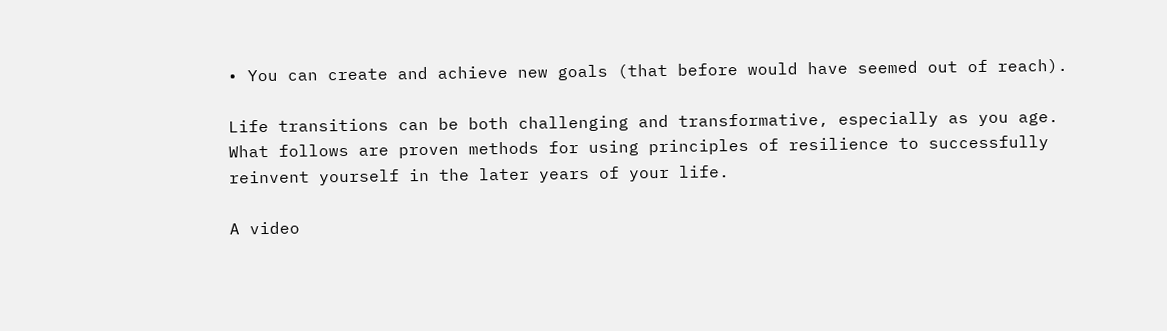• You can create and achieve new goals (that before would have seemed out of reach).

Life transitions can be both challenging and transformative, especially as you age. What follows are proven methods for using principles of resilience to successfully reinvent yourself in the later years of your life.

A video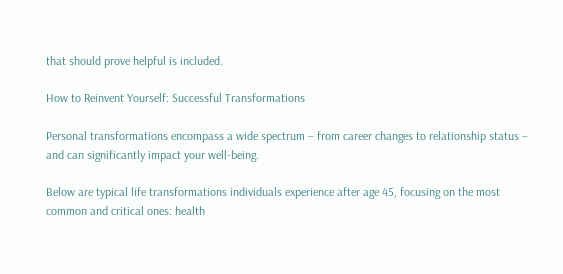that should prove helpful is included.

How to Reinvent Yourself: Successful Transformations

Personal transformations encompass a wide spectrum – from career changes to relationship status – and can significantly impact your well-being.

Below are typical life transformations individuals experience after age 45, focusing on the most common and critical ones: health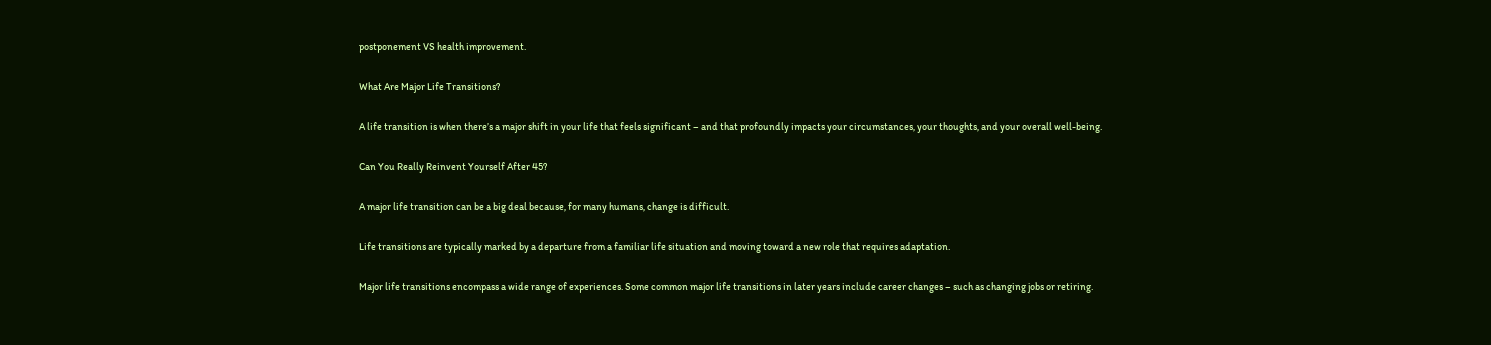postponement VS health improvement.

What Are Major Life Transitions?

A life transition is when there’s a major shift in your life that feels significant – and that profoundly impacts your circumstances, your thoughts, and your overall well-being.

Can You Really Reinvent Yourself After 45?

A major life transition can be a big deal because, for many humans, change is difficult.

Life transitions are typically marked by a departure from a familiar life situation and moving toward a new role that requires adaptation.

Major life transitions encompass a wide range of experiences. Some common major life transitions in later years include career changes – such as changing jobs or retiring.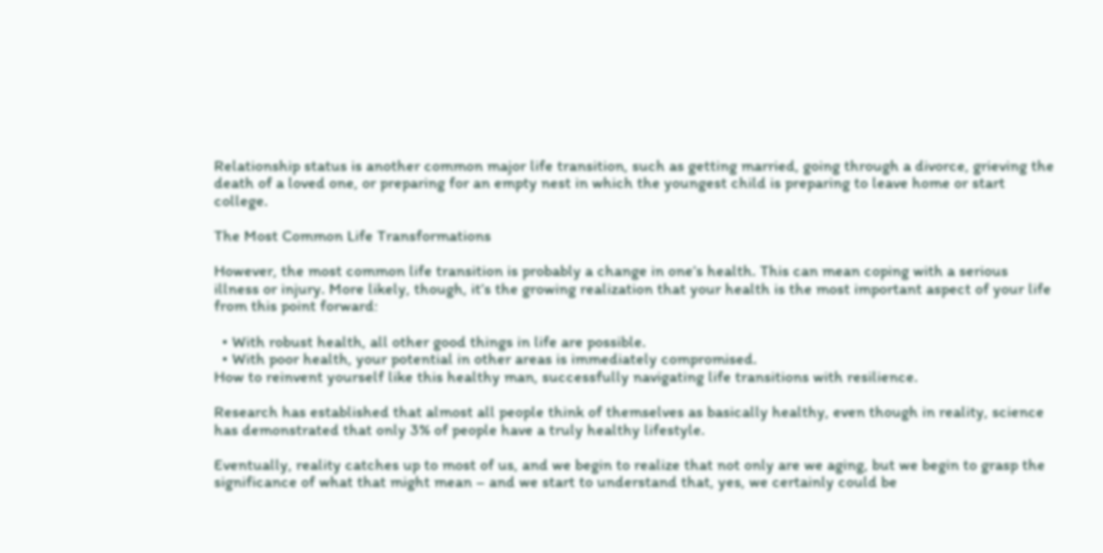Relationship status is another common major life transition, such as getting married, going through a divorce, grieving the death of a loved one, or preparing for an empty nest in which the youngest child is preparing to leave home or start college.

The Most Common Life Transformations

However, the most common life transition is probably a change in one’s health. This can mean coping with a serious illness or injury. More likely, though, it’s the growing realization that your health is the most important aspect of your life from this point forward:

  • With robust health, all other good things in life are possible.
  • With poor health, your potential in other areas is immediately compromised.
How to reinvent yourself like this healthy man, successfully navigating life transitions with resilience.

Research has established that almost all people think of themselves as basically healthy, even though in reality, science has demonstrated that only 3% of people have a truly healthy lifestyle.

Eventually, reality catches up to most of us, and we begin to realize that not only are we aging, but we begin to grasp the significance of what that might mean – and we start to understand that, yes, we certainly could be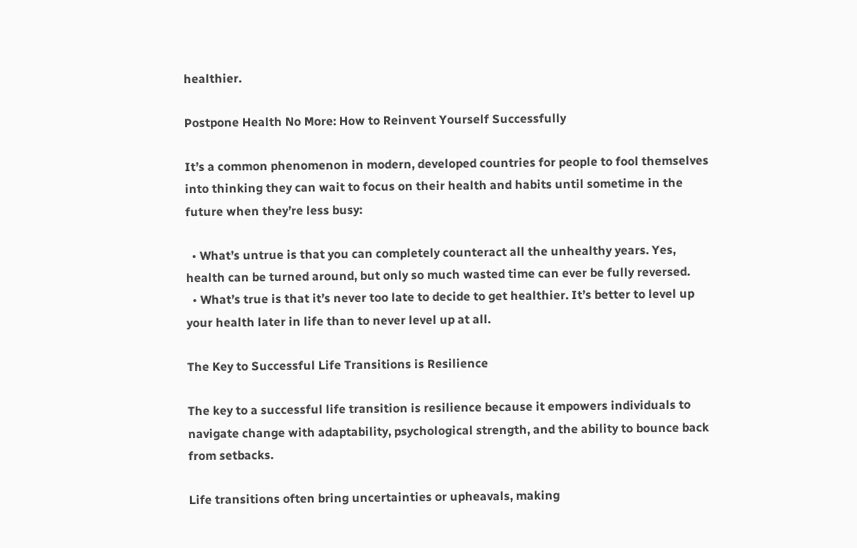healthier.

Postpone Health No More: How to Reinvent Yourself Successfully

It’s a common phenomenon in modern, developed countries for people to fool themselves into thinking they can wait to focus on their health and habits until sometime in the future when they’re less busy:

  • What’s untrue is that you can completely counteract all the unhealthy years. Yes, health can be turned around, but only so much wasted time can ever be fully reversed.
  • What’s true is that it’s never too late to decide to get healthier. It’s better to level up your health later in life than to never level up at all.

The Key to Successful Life Transitions is Resilience

The key to a successful life transition is resilience because it empowers individuals to navigate change with adaptability, psychological strength, and the ability to bounce back from setbacks.

Life transitions often bring uncertainties or upheavals, making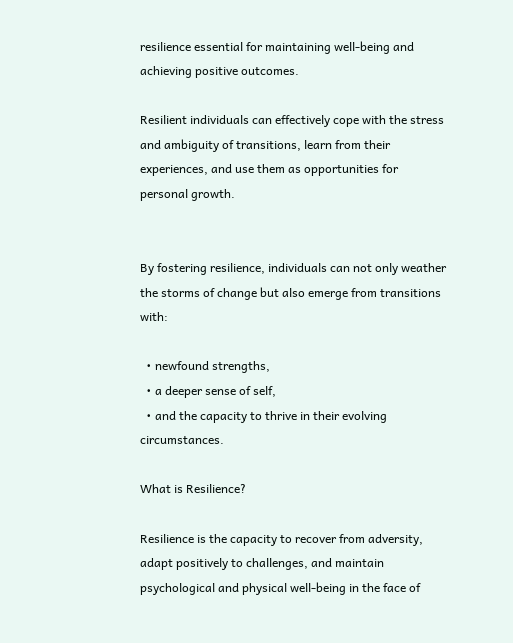resilience essential for maintaining well-being and achieving positive outcomes.

Resilient individuals can effectively cope with the stress and ambiguity of transitions, learn from their experiences, and use them as opportunities for personal growth.


By fostering resilience, individuals can not only weather the storms of change but also emerge from transitions with:

  • newfound strengths,
  • a deeper sense of self,
  • and the capacity to thrive in their evolving circumstances.

What is Resilience?

Resilience is the capacity to recover from adversity, adapt positively to challenges, and maintain psychological and physical well-being in the face of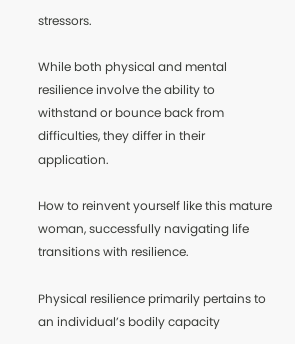stressors.

While both physical and mental resilience involve the ability to withstand or bounce back from difficulties, they differ in their application.

How to reinvent yourself like this mature woman, successfully navigating life transitions with resilience.

Physical resilience primarily pertains to an individual’s bodily capacity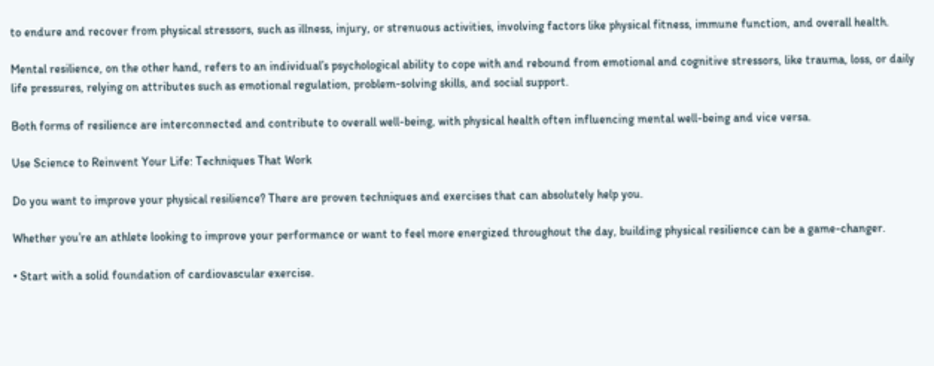to endure and recover from physical stressors, such as illness, injury, or strenuous activities, involving factors like physical fitness, immune function, and overall health.

Mental resilience, on the other hand, refers to an individual’s psychological ability to cope with and rebound from emotional and cognitive stressors, like trauma, loss, or daily life pressures, relying on attributes such as emotional regulation, problem-solving skills, and social support.

Both forms of resilience are interconnected and contribute to overall well-being, with physical health often influencing mental well-being and vice versa.

Use Science to Reinvent Your Life: Techniques That Work

Do you want to improve your physical resilience? There are proven techniques and exercises that can absolutely help you.

Whether you’re an athlete looking to improve your performance or want to feel more energized throughout the day, building physical resilience can be a game-changer.

• Start with a solid foundation of cardiovascular exercise.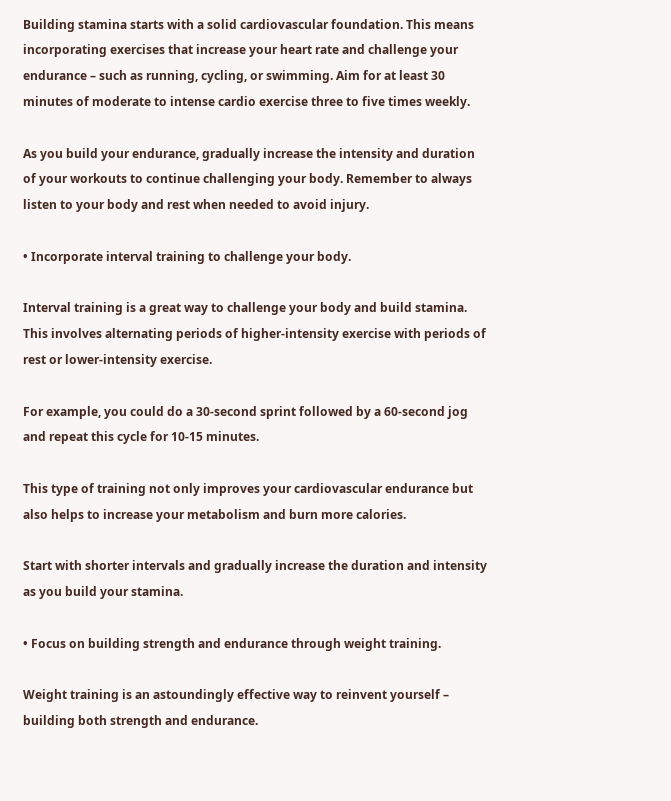Building stamina starts with a solid cardiovascular foundation. This means incorporating exercises that increase your heart rate and challenge your endurance – such as running, cycling, or swimming. Aim for at least 30 minutes of moderate to intense cardio exercise three to five times weekly.

As you build your endurance, gradually increase the intensity and duration of your workouts to continue challenging your body. Remember to always listen to your body and rest when needed to avoid injury.

• Incorporate interval training to challenge your body.

Interval training is a great way to challenge your body and build stamina. This involves alternating periods of higher-intensity exercise with periods of rest or lower-intensity exercise.

For example, you could do a 30-second sprint followed by a 60-second jog and repeat this cycle for 10-15 minutes.

This type of training not only improves your cardiovascular endurance but also helps to increase your metabolism and burn more calories.

Start with shorter intervals and gradually increase the duration and intensity as you build your stamina.

• Focus on building strength and endurance through weight training.

Weight training is an astoundingly effective way to reinvent yourself – building both strength and endurance.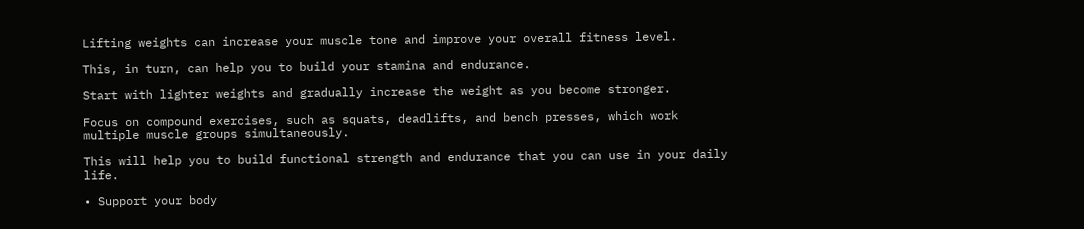Lifting weights can increase your muscle tone and improve your overall fitness level.

This, in turn, can help you to build your stamina and endurance.

Start with lighter weights and gradually increase the weight as you become stronger.

Focus on compound exercises, such as squats, deadlifts, and bench presses, which work multiple muscle groups simultaneously.

This will help you to build functional strength and endurance that you can use in your daily life.

• Support your body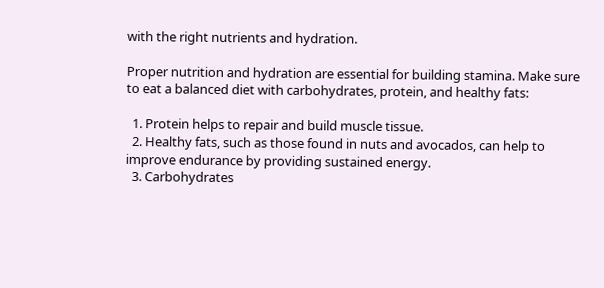with the right nutrients and hydration.

Proper nutrition and hydration are essential for building stamina. Make sure to eat a balanced diet with carbohydrates, protein, and healthy fats:

  1. Protein helps to repair and build muscle tissue.
  2. Healthy fats, such as those found in nuts and avocados, can help to improve endurance by providing sustained energy.
  3. Carbohydrates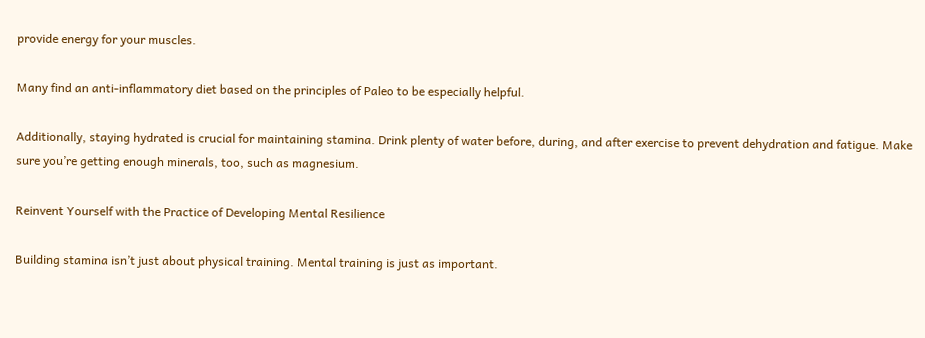provide energy for your muscles.

Many find an anti-inflammatory diet based on the principles of Paleo to be especially helpful.

Additionally, staying hydrated is crucial for maintaining stamina. Drink plenty of water before, during, and after exercise to prevent dehydration and fatigue. Make sure you’re getting enough minerals, too, such as magnesium.

Reinvent Yourself with the Practice of Developing Mental Resilience

Building stamina isn’t just about physical training. Mental training is just as important.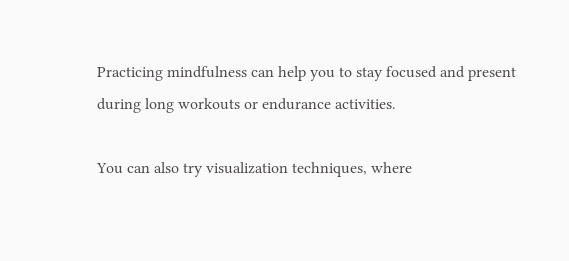Practicing mindfulness can help you to stay focused and present during long workouts or endurance activities.

You can also try visualization techniques, where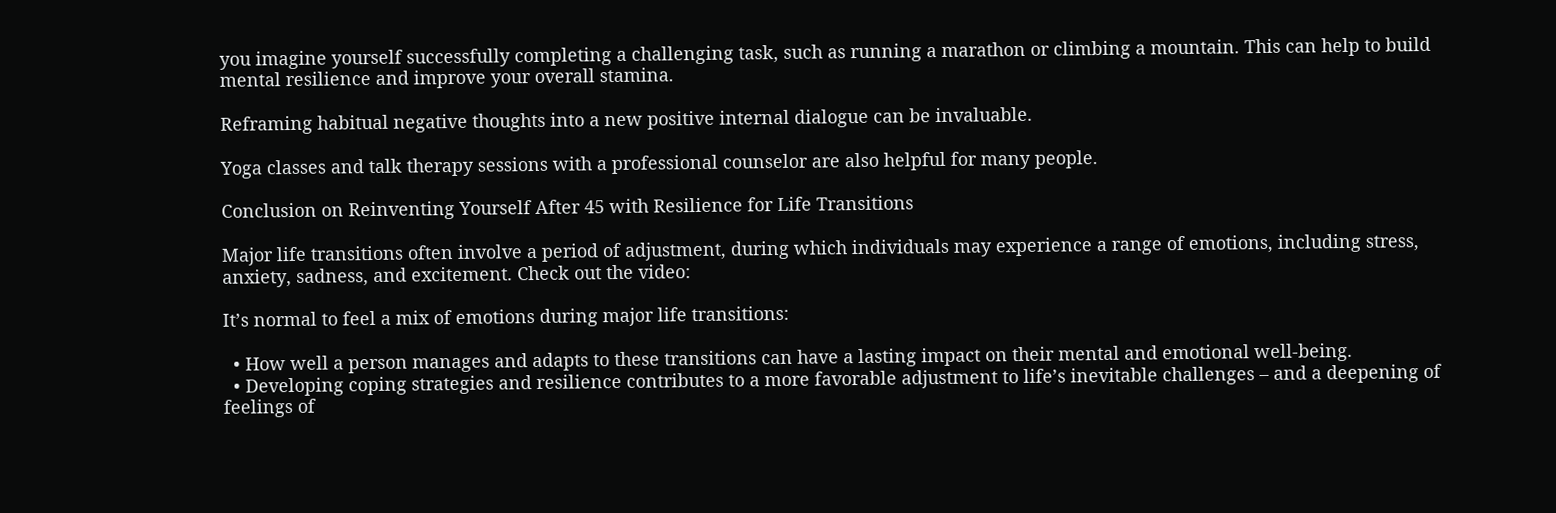you imagine yourself successfully completing a challenging task, such as running a marathon or climbing a mountain. This can help to build mental resilience and improve your overall stamina.

Reframing habitual negative thoughts into a new positive internal dialogue can be invaluable.

Yoga classes and talk therapy sessions with a professional counselor are also helpful for many people.

Conclusion on Reinventing Yourself After 45 with Resilience for Life Transitions

Major life transitions often involve a period of adjustment, during which individuals may experience a range of emotions, including stress, anxiety, sadness, and excitement. Check out the video:

It’s normal to feel a mix of emotions during major life transitions:

  • How well a person manages and adapts to these transitions can have a lasting impact on their mental and emotional well-being.
  • Developing coping strategies and resilience contributes to a more favorable adjustment to life’s inevitable challenges – and a deepening of feelings of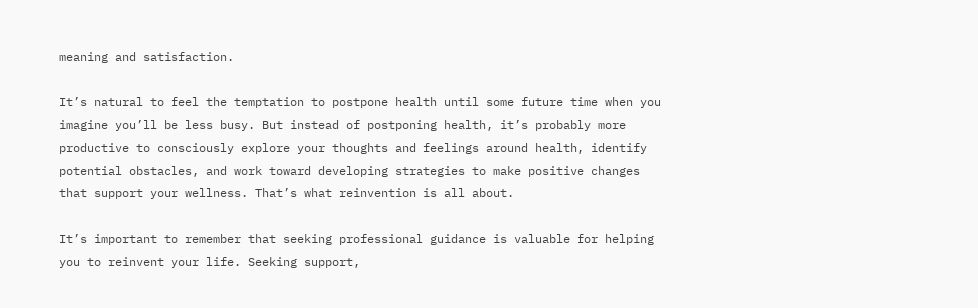meaning and satisfaction.

It’s natural to feel the temptation to postpone health until some future time when you imagine you’ll be less busy. But instead of postponing health, it’s probably more productive to consciously explore your thoughts and feelings around health, identify potential obstacles, and work toward developing strategies to make positive changes that support your wellness. That’s what reinvention is all about.

It’s important to remember that seeking professional guidance is valuable for helping you to reinvent your life. Seeking support,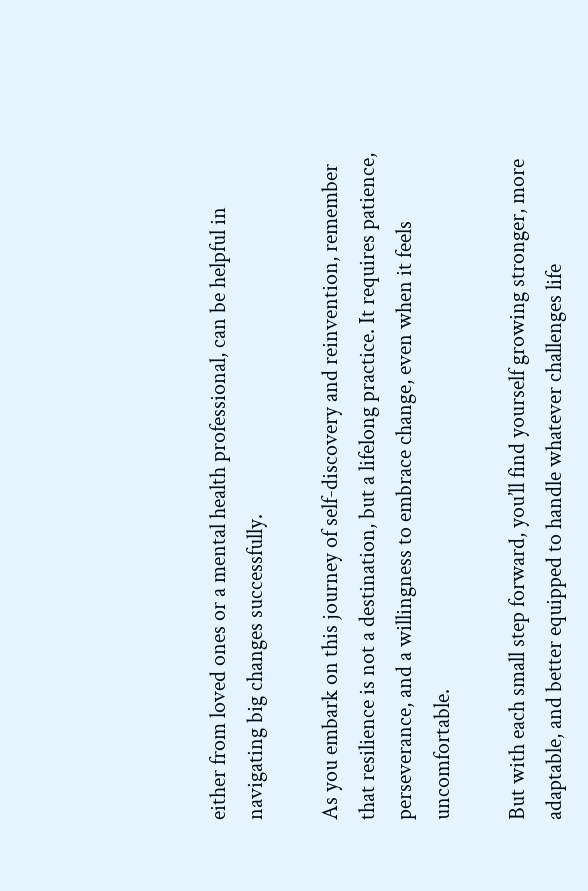either from loved ones or a mental health professional, can be helpful in navigating big changes successfully.

As you embark on this journey of self-discovery and reinvention, remember that resilience is not a destination, but a lifelong practice. It requires patience, perseverance, and a willingness to embrace change, even when it feels uncomfortable.

But with each small step forward, you’ll find yourself growing stronger, more adaptable, and better equipped to handle whatever challenges life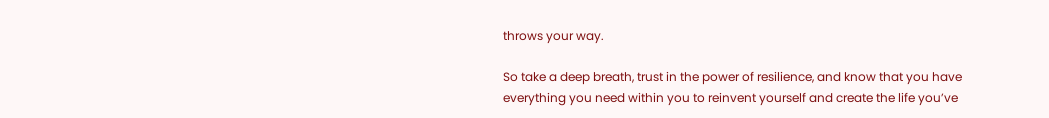throws your way.

So take a deep breath, trust in the power of resilience, and know that you have everything you need within you to reinvent yourself and create the life you’ve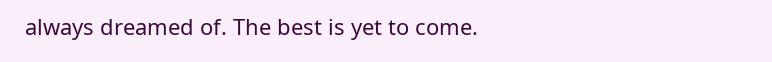always dreamed of. The best is yet to come.